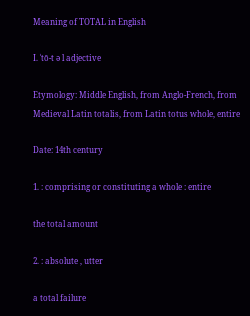Meaning of TOTAL in English

I. ˈtō-t ə l adjective

Etymology: Middle English, from Anglo-French, from Medieval Latin totalis, from Latin totus whole, entire

Date: 14th century

1. : comprising or constituting a whole : entire

the total amount

2. : absolute , utter

a total failure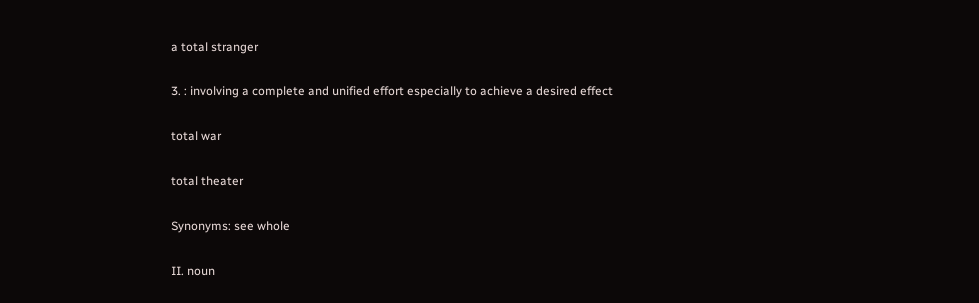a total stranger

3. : involving a complete and unified effort especially to achieve a desired effect

total war

total theater

Synonyms: see whole

II. noun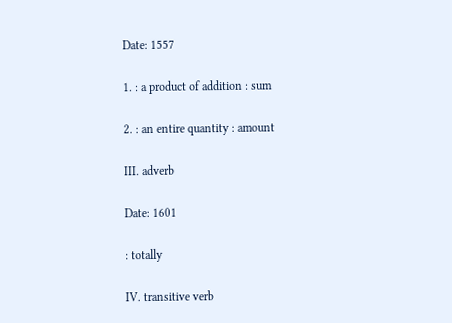Date: 1557

1. : a product of addition : sum

2. : an entire quantity : amount

III. adverb

Date: 1601

: totally

IV. transitive verb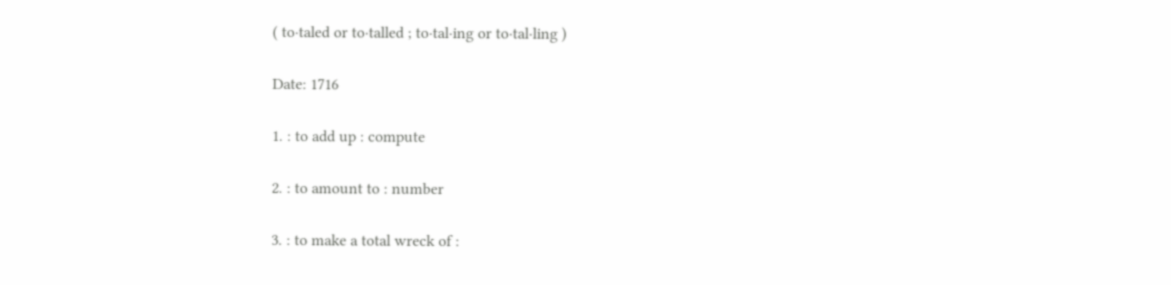( to·taled or to·talled ; to·tal·ing or to·tal·ling )

Date: 1716

1. : to add up : compute

2. : to amount to : number

3. : to make a total wreck of :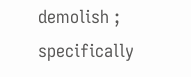demolish ; specifically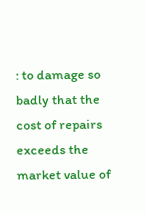: to damage so badly that the cost of repairs exceeds the market value of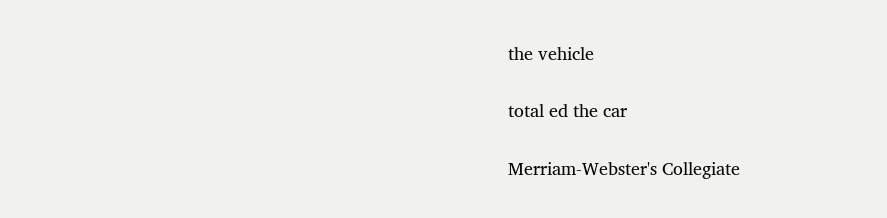the vehicle

total ed the car

Merriam-Webster's Collegiate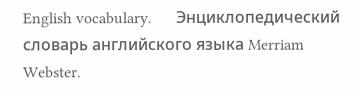English vocabulary.      Энциклопедический словарь английского языка Merriam Webster.